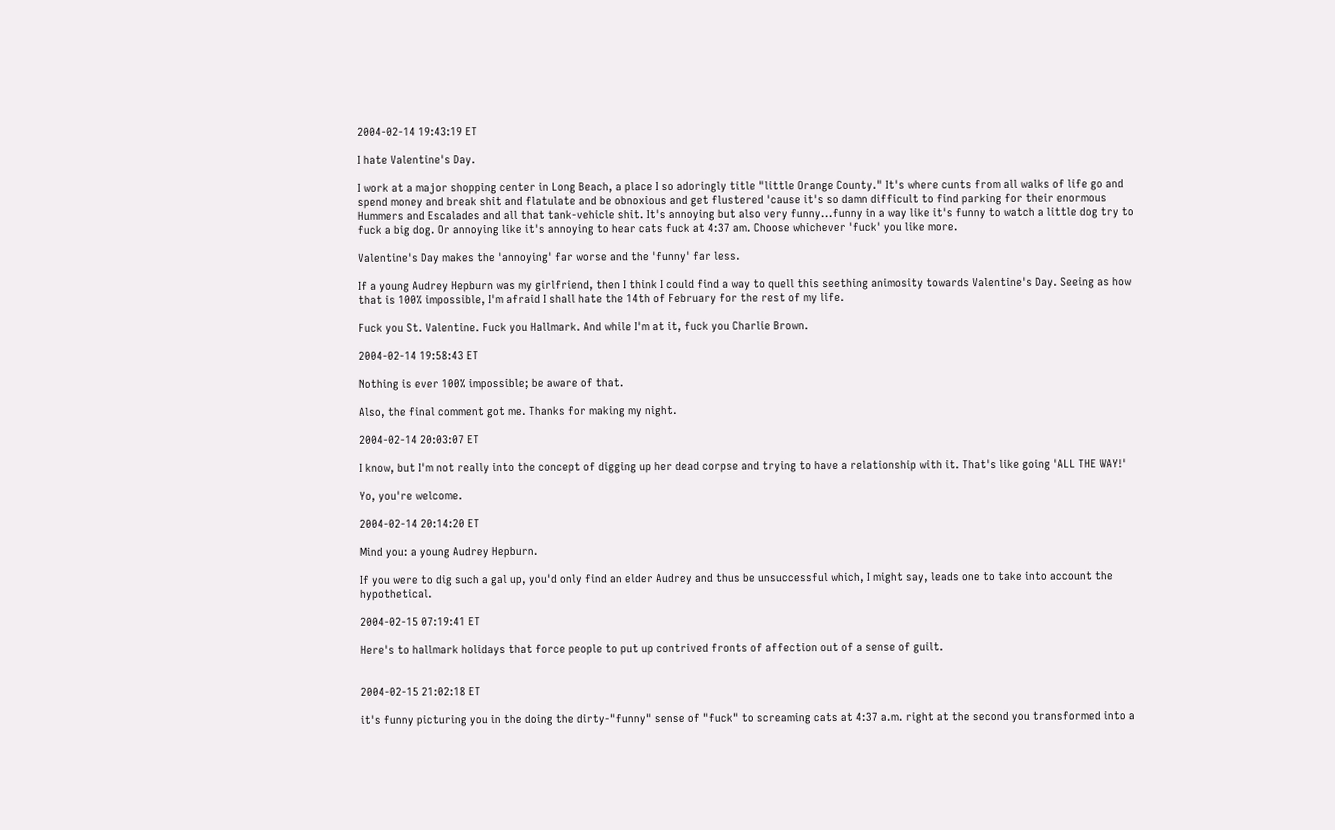2004-02-14 19:43:19 ET

I hate Valentine's Day.

I work at a major shopping center in Long Beach, a place I so adoringly title "little Orange County." It's where cunts from all walks of life go and spend money and break shit and flatulate and be obnoxious and get flustered 'cause it's so damn difficult to find parking for their enormous Hummers and Escalades and all that tank-vehicle shit. It's annoying but also very funny...funny in a way like it's funny to watch a little dog try to fuck a big dog. Or annoying like it's annoying to hear cats fuck at 4:37 am. Choose whichever 'fuck' you like more.

Valentine's Day makes the 'annoying' far worse and the 'funny' far less.

If a young Audrey Hepburn was my girlfriend, then I think I could find a way to quell this seething animosity towards Valentine's Day. Seeing as how that is 100% impossible, I'm afraid I shall hate the 14th of February for the rest of my life.

Fuck you St. Valentine. Fuck you Hallmark. And while I'm at it, fuck you Charlie Brown.

2004-02-14 19:58:43 ET

Nothing is ever 100% impossible; be aware of that.

Also, the final comment got me. Thanks for making my night.

2004-02-14 20:03:07 ET

I know, but I'm not really into the concept of digging up her dead corpse and trying to have a relationship with it. That's like going 'ALL THE WAY!'

Yo, you're welcome.

2004-02-14 20:14:20 ET

Mind you: a young Audrey Hepburn.

If you were to dig such a gal up, you'd only find an elder Audrey and thus be unsuccessful which, I might say, leads one to take into account the hypothetical.

2004-02-15 07:19:41 ET

Here's to hallmark holidays that force people to put up contrived fronts of affection out of a sense of guilt.


2004-02-15 21:02:18 ET

it's funny picturing you in the doing the dirty-"funny" sense of "fuck" to screaming cats at 4:37 a.m. right at the second you transformed into a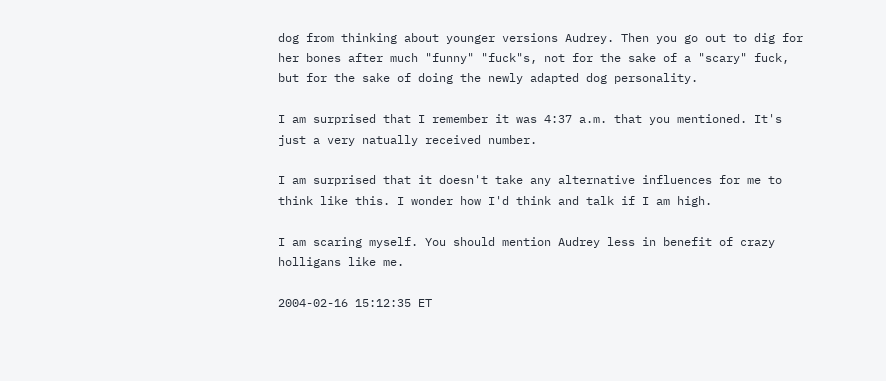dog from thinking about younger versions Audrey. Then you go out to dig for her bones after much "funny" "fuck"s, not for the sake of a "scary" fuck, but for the sake of doing the newly adapted dog personality.

I am surprised that I remember it was 4:37 a.m. that you mentioned. It's just a very natually received number.

I am surprised that it doesn't take any alternative influences for me to think like this. I wonder how I'd think and talk if I am high.

I am scaring myself. You should mention Audrey less in benefit of crazy holligans like me.

2004-02-16 15:12:35 ET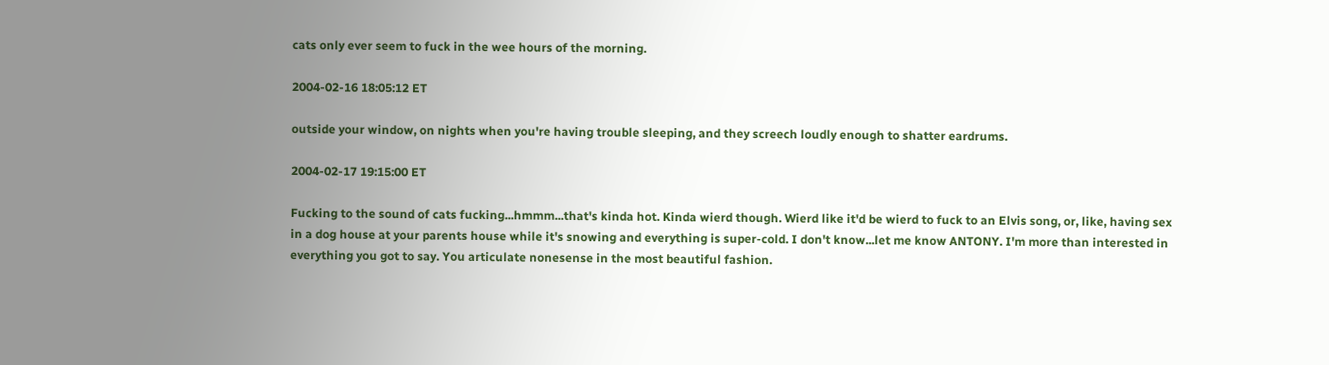cats only ever seem to fuck in the wee hours of the morning.

2004-02-16 18:05:12 ET

outside your window, on nights when you're having trouble sleeping, and they screech loudly enough to shatter eardrums.

2004-02-17 19:15:00 ET

Fucking to the sound of cats fucking...hmmm...that's kinda hot. Kinda wierd though. Wierd like it'd be wierd to fuck to an Elvis song, or, like, having sex in a dog house at your parents house while it's snowing and everything is super-cold. I don't know...let me know ANTONY. I'm more than interested in everything you got to say. You articulate nonesense in the most beautiful fashion.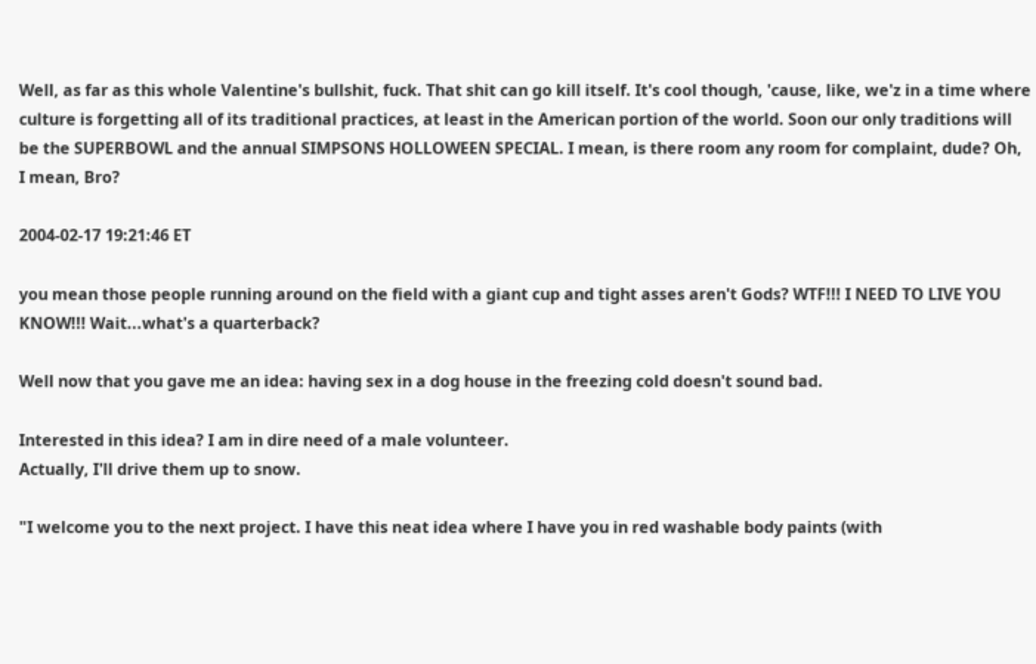Well, as far as this whole Valentine's bullshit, fuck. That shit can go kill itself. It's cool though, 'cause, like, we'z in a time where culture is forgetting all of its traditional practices, at least in the American portion of the world. Soon our only traditions will be the SUPERBOWL and the annual SIMPSONS HOLLOWEEN SPECIAL. I mean, is there room any room for complaint, dude? Oh, I mean, Bro?

2004-02-17 19:21:46 ET

you mean those people running around on the field with a giant cup and tight asses aren't Gods? WTF!!! I NEED TO LIVE YOU KNOW!!! Wait...what's a quarterback?

Well now that you gave me an idea: having sex in a dog house in the freezing cold doesn't sound bad.

Interested in this idea? I am in dire need of a male volunteer.
Actually, I'll drive them up to snow.

"I welcome you to the next project. I have this neat idea where I have you in red washable body paints (with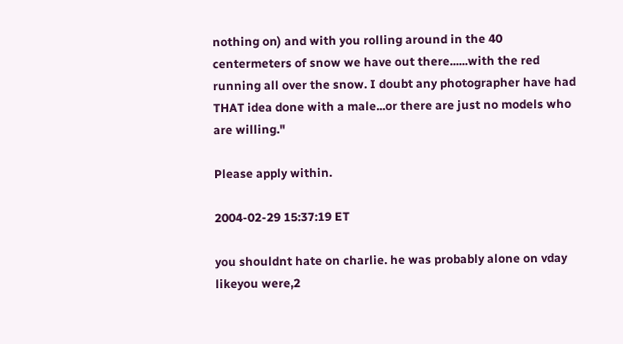nothing on) and with you rolling around in the 40 centermeters of snow we have out there......with the red running all over the snow. I doubt any photographer have had THAT idea done with a male...or there are just no models who are willing."

Please apply within.

2004-02-29 15:37:19 ET

you shouldnt hate on charlie. he was probably alone on vday likeyou were,2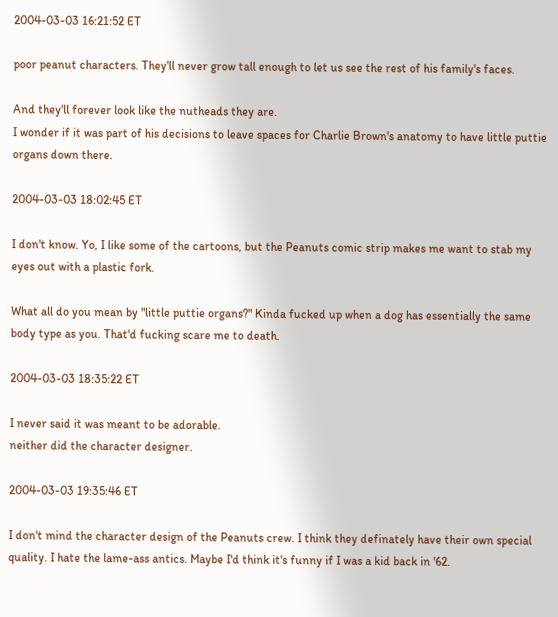2004-03-03 16:21:52 ET

poor peanut characters. They'll never grow tall enough to let us see the rest of his family's faces.

And they'll forever look like the nutheads they are.
I wonder if it was part of his decisions to leave spaces for Charlie Brown's anatomy to have little puttie organs down there.

2004-03-03 18:02:45 ET

I don't know. Yo, I like some of the cartoons, but the Peanuts comic strip makes me want to stab my eyes out with a plastic fork.

What all do you mean by "little puttie organs?" Kinda fucked up when a dog has essentially the same body type as you. That'd fucking scare me to death.

2004-03-03 18:35:22 ET

I never said it was meant to be adorable.
neither did the character designer.

2004-03-03 19:35:46 ET

I don't mind the character design of the Peanuts crew. I think they definately have their own special quality. I hate the lame-ass antics. Maybe I'd think it's funny if I was a kid back in '62.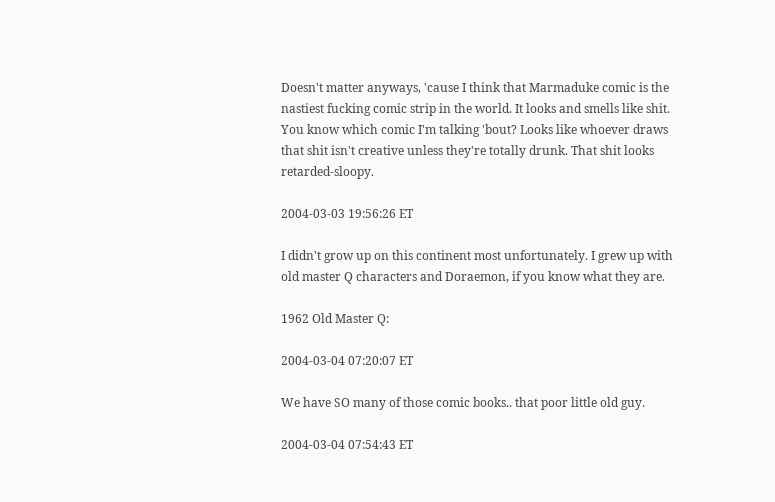Doesn't matter anyways, 'cause I think that Marmaduke comic is the nastiest fucking comic strip in the world. It looks and smells like shit. You know which comic I'm talking 'bout? Looks like whoever draws that shit isn't creative unless they're totally drunk. That shit looks retarded-sloopy.

2004-03-03 19:56:26 ET

I didn't grow up on this continent most unfortunately. I grew up with old master Q characters and Doraemon, if you know what they are.

1962 Old Master Q:

2004-03-04 07:20:07 ET

We have SO many of those comic books.. that poor little old guy.

2004-03-04 07:54:43 ET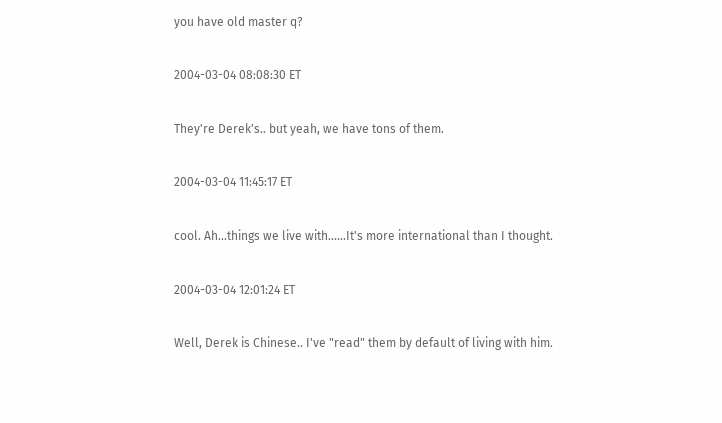you have old master q?

2004-03-04 08:08:30 ET

They're Derek's.. but yeah, we have tons of them.

2004-03-04 11:45:17 ET

cool. Ah...things we live with......It's more international than I thought.

2004-03-04 12:01:24 ET

Well, Derek is Chinese.. I've "read" them by default of living with him.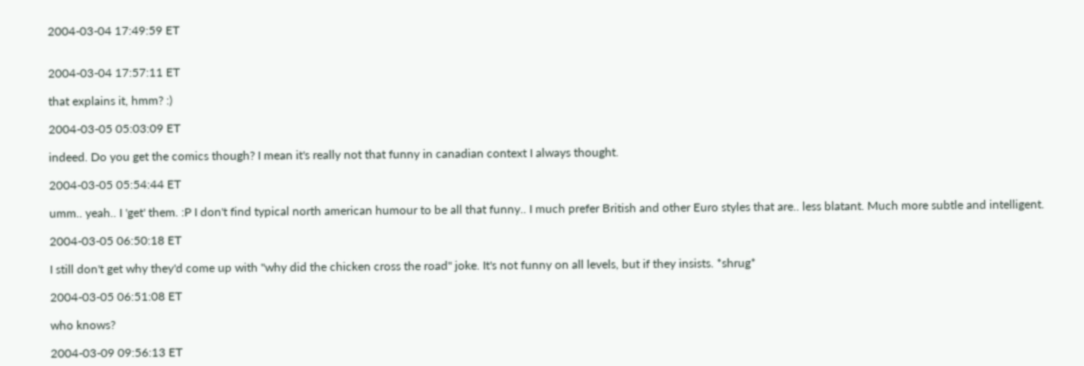2004-03-04 17:49:59 ET


2004-03-04 17:57:11 ET

that explains it, hmm? :)

2004-03-05 05:03:09 ET

indeed. Do you get the comics though? I mean it's really not that funny in canadian context I always thought.

2004-03-05 05:54:44 ET

umm.. yeah.. I 'get' them. :P I don't find typical north american humour to be all that funny.. I much prefer British and other Euro styles that are.. less blatant. Much more subtle and intelligent.

2004-03-05 06:50:18 ET

I still don't get why they'd come up with "why did the chicken cross the road" joke. It's not funny on all levels, but if they insists. *shrug*

2004-03-05 06:51:08 ET

who knows?

2004-03-09 09:56:13 ET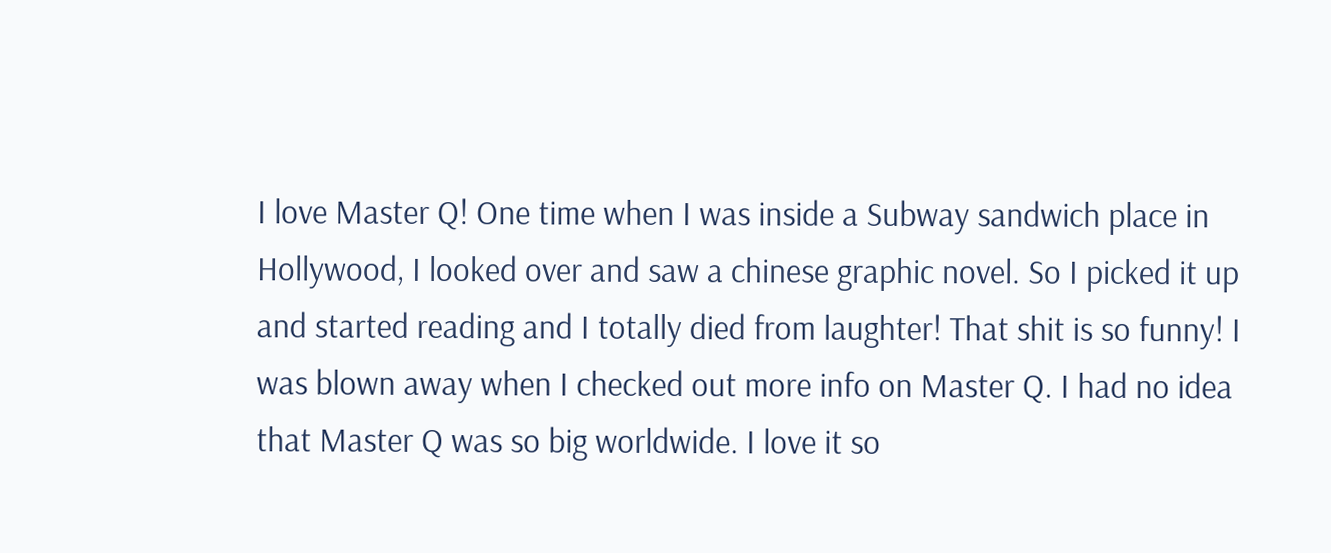I love Master Q! One time when I was inside a Subway sandwich place in Hollywood, I looked over and saw a chinese graphic novel. So I picked it up and started reading and I totally died from laughter! That shit is so funny! I was blown away when I checked out more info on Master Q. I had no idea that Master Q was so big worldwide. I love it so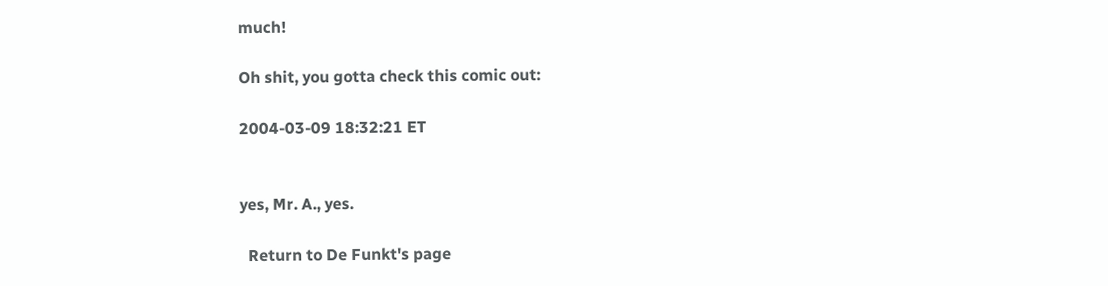much!

Oh shit, you gotta check this comic out:

2004-03-09 18:32:21 ET


yes, Mr. A., yes.

  Return to De Funkt's page